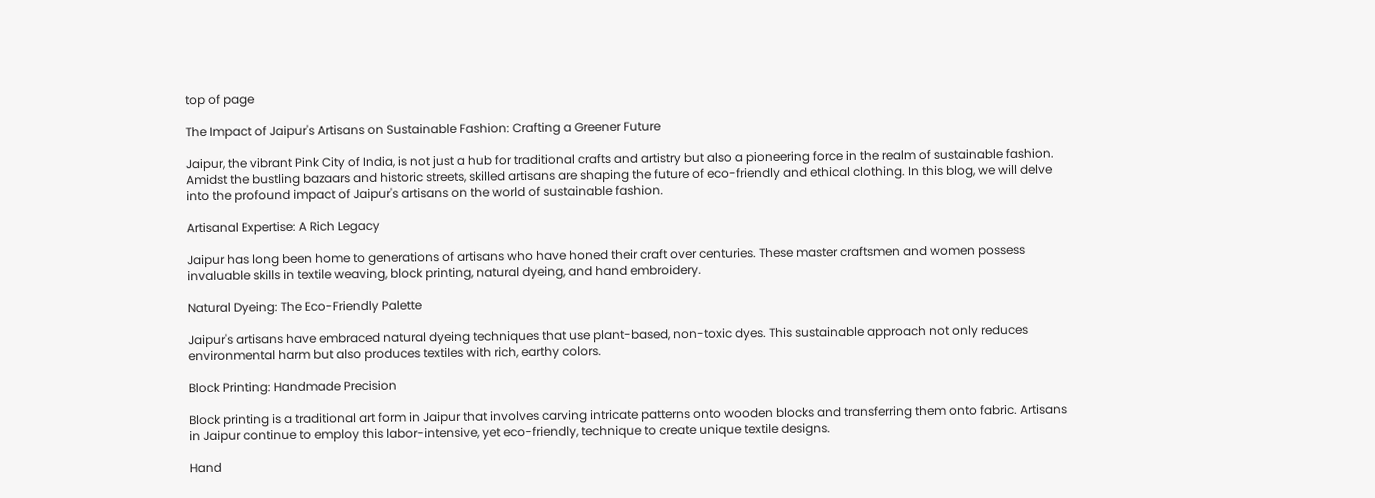top of page

The Impact of Jaipur's Artisans on Sustainable Fashion: Crafting a Greener Future

Jaipur, the vibrant Pink City of India, is not just a hub for traditional crafts and artistry but also a pioneering force in the realm of sustainable fashion. Amidst the bustling bazaars and historic streets, skilled artisans are shaping the future of eco-friendly and ethical clothing. In this blog, we will delve into the profound impact of Jaipur's artisans on the world of sustainable fashion.

Artisanal Expertise: A Rich Legacy

Jaipur has long been home to generations of artisans who have honed their craft over centuries. These master craftsmen and women possess invaluable skills in textile weaving, block printing, natural dyeing, and hand embroidery.

Natural Dyeing: The Eco-Friendly Palette

Jaipur's artisans have embraced natural dyeing techniques that use plant-based, non-toxic dyes. This sustainable approach not only reduces environmental harm but also produces textiles with rich, earthy colors.

Block Printing: Handmade Precision

Block printing is a traditional art form in Jaipur that involves carving intricate patterns onto wooden blocks and transferring them onto fabric. Artisans in Jaipur continue to employ this labor-intensive, yet eco-friendly, technique to create unique textile designs.

Hand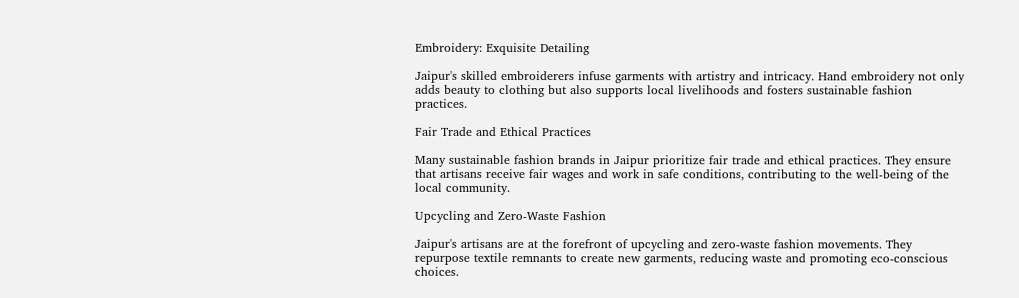Embroidery: Exquisite Detailing

Jaipur's skilled embroiderers infuse garments with artistry and intricacy. Hand embroidery not only adds beauty to clothing but also supports local livelihoods and fosters sustainable fashion practices.

Fair Trade and Ethical Practices

Many sustainable fashion brands in Jaipur prioritize fair trade and ethical practices. They ensure that artisans receive fair wages and work in safe conditions, contributing to the well-being of the local community.

Upcycling and Zero-Waste Fashion

Jaipur's artisans are at the forefront of upcycling and zero-waste fashion movements. They repurpose textile remnants to create new garments, reducing waste and promoting eco-conscious choices.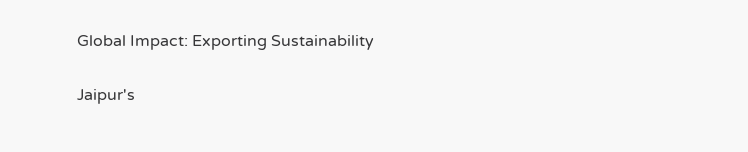Global Impact: Exporting Sustainability

Jaipur's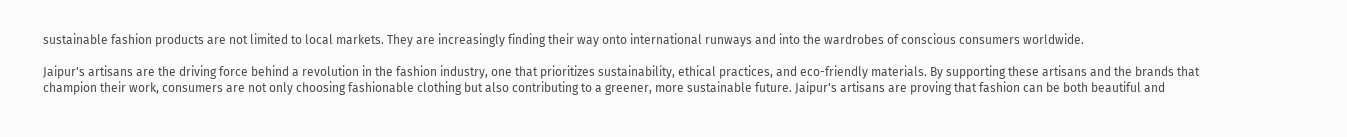sustainable fashion products are not limited to local markets. They are increasingly finding their way onto international runways and into the wardrobes of conscious consumers worldwide.

Jaipur's artisans are the driving force behind a revolution in the fashion industry, one that prioritizes sustainability, ethical practices, and eco-friendly materials. By supporting these artisans and the brands that champion their work, consumers are not only choosing fashionable clothing but also contributing to a greener, more sustainable future. Jaipur's artisans are proving that fashion can be both beautiful and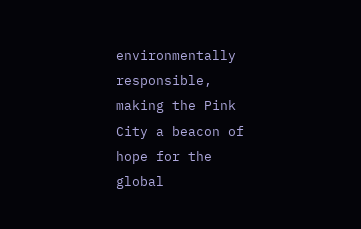environmentally responsible, making the Pink City a beacon of hope for the global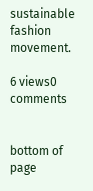sustainable fashion movement.

6 views0 comments


bottom of page